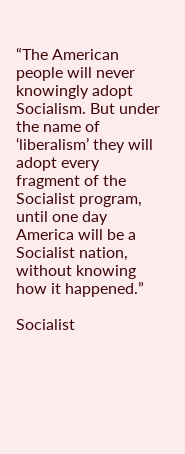“The American people will never knowingly adopt Socialism. But under the name of ‘liberalism’ they will adopt every fragment of the Socialist program, until one day America will be a Socialist nation, without knowing how it happened.”

Socialist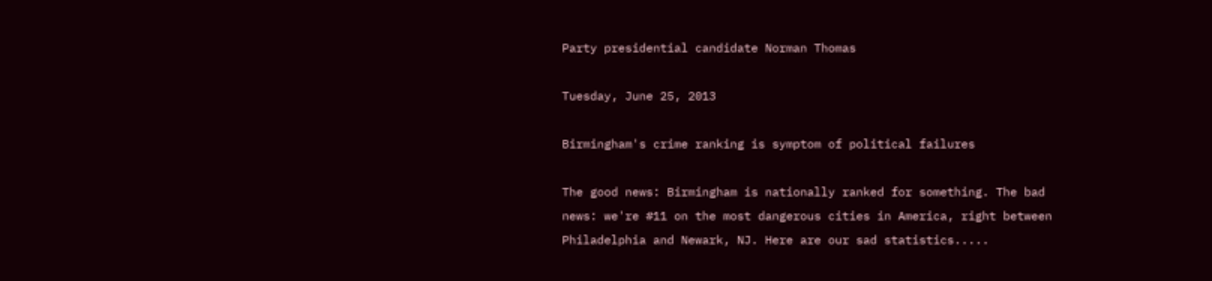Party presidential candidate Norman Thomas

Tuesday, June 25, 2013

Birmingham's crime ranking is symptom of political failures

The good news: Birmingham is nationally ranked for something. The bad news: we're #11 on the most dangerous cities in America, right between Philadelphia and Newark, NJ. Here are our sad statistics.....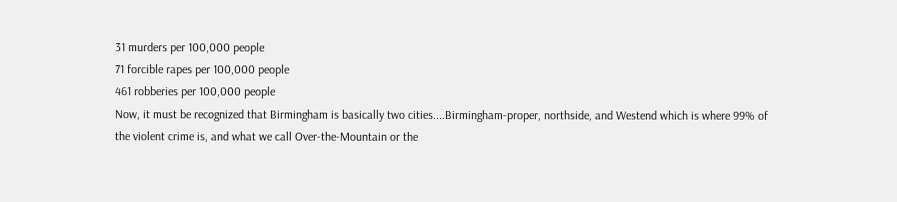31 murders per 100,000 people
71 forcible rapes per 100,000 people
461 robberies per 100,000 people
Now, it must be recognized that Birmingham is basically two cities....Birmingham-proper, northside, and Westend which is where 99% of the violent crime is, and what we call Over-the-Mountain or the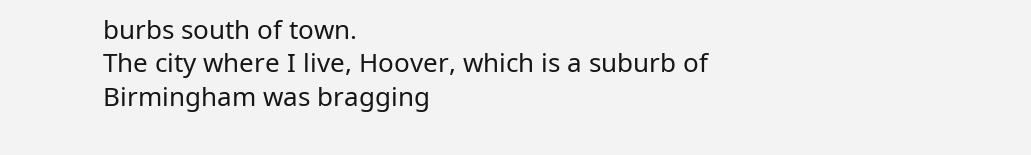burbs south of town.
The city where I live, Hoover, which is a suburb of Birmingham was bragging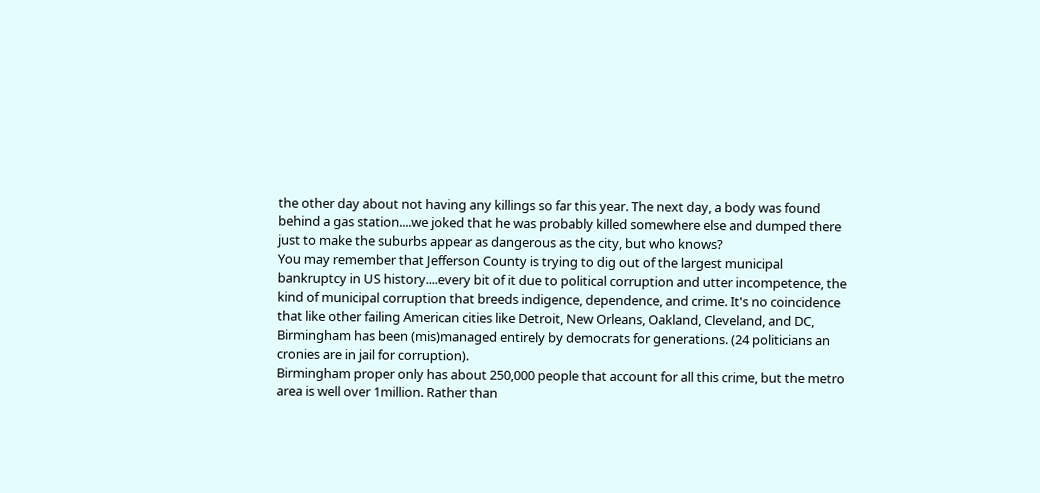the other day about not having any killings so far this year. The next day, a body was found behind a gas station....we joked that he was probably killed somewhere else and dumped there just to make the suburbs appear as dangerous as the city, but who knows?
You may remember that Jefferson County is trying to dig out of the largest municipal bankruptcy in US history....every bit of it due to political corruption and utter incompetence, the kind of municipal corruption that breeds indigence, dependence, and crime. It's no coincidence that like other failing American cities like Detroit, New Orleans, Oakland, Cleveland, and DC, Birmingham has been (mis)managed entirely by democrats for generations. (24 politicians an cronies are in jail for corruption).
Birmingham proper only has about 250,000 people that account for all this crime, but the metro area is well over 1million. Rather than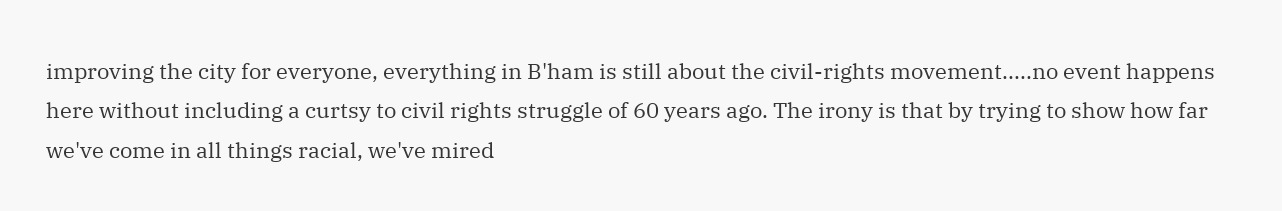improving the city for everyone, everything in B'ham is still about the civil-rights movement.....no event happens here without including a curtsy to civil rights struggle of 60 years ago. The irony is that by trying to show how far we've come in all things racial, we've mired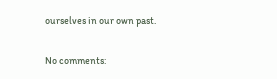ourselves in our own past.

No comments: